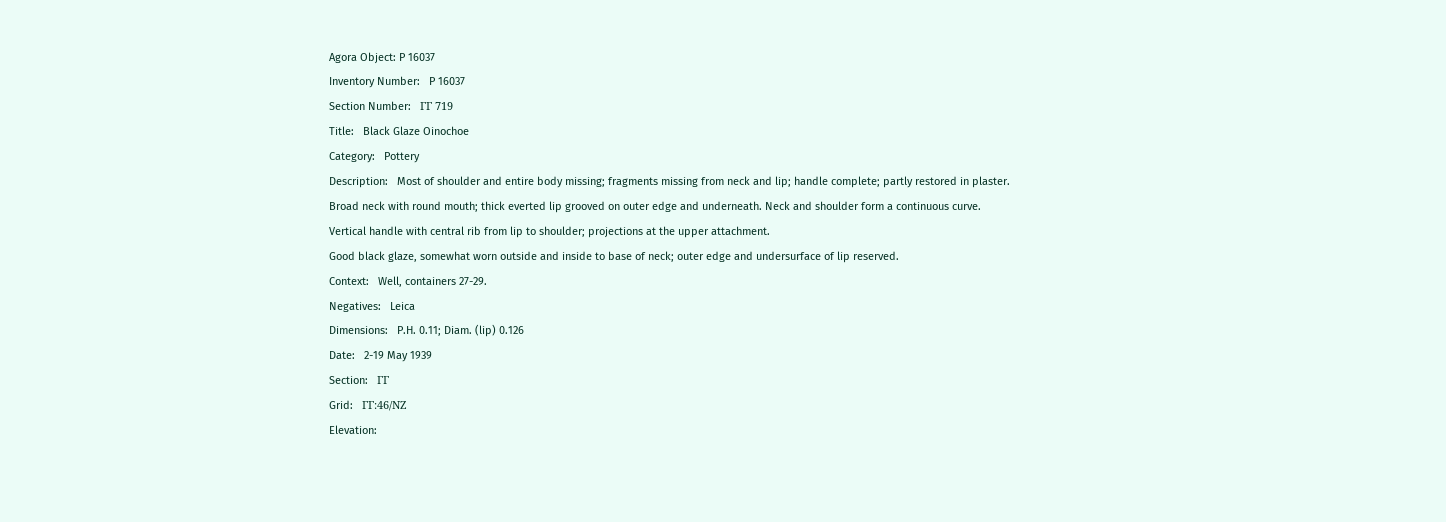Agora Object: P 16037
Inventory Number:   P 16037
Section Number:   ΓΓ 719
Title:   Black Glaze Oinochoe
Category:   Pottery
Description:   Most of shoulder and entire body missing; fragments missing from neck and lip; handle complete; partly restored in plaster. Broad neck with round mouth; thick everted lip grooved on outer edge and underneath. Neck and shoulder form a continuous curve. Vertical handle with central rib from lip to shoulder; projections at the upper attachment.
Good black glaze, somewhat worn outside and inside to base of neck; outer edge and undersurface of lip reserved.
Context:   Well, containers 27-29.
Negatives:   Leica
Dimensions:   P.H. 0.11; Diam. (lip) 0.126
Date:   2-19 May 1939
Section:   ΓΓ
Grid:   ΓΓ:46/ΝΖ
Elevation: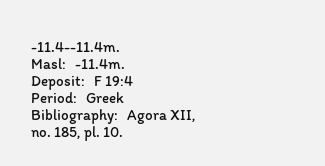-11.4--11.4m.
Masl:   -11.4m.
Deposit:   F 19:4
Period:   Greek
Bibliography:   Agora XII, no. 185, pl. 10.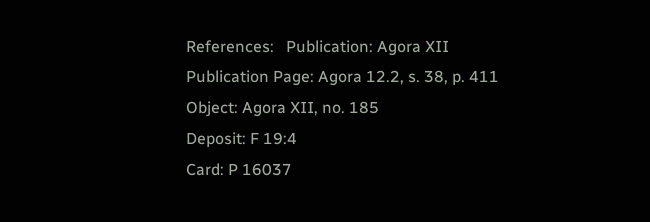References:   Publication: Agora XII
Publication Page: Agora 12.2, s. 38, p. 411
Object: Agora XII, no. 185
Deposit: F 19:4
Card: P 16037